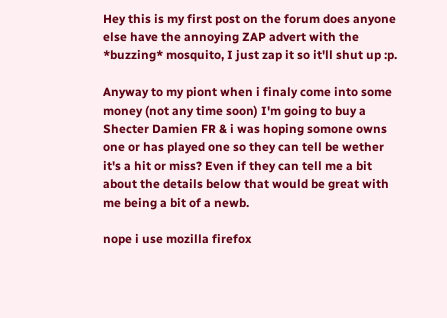Hey this is my first post on the forum does anyone else have the annoying ZAP advert with the *buzzing* mosquito, I just zap it so it'll shut up :p.

Anyway to my piont when i finaly come into some money (not any time soon) I'm going to buy a Shecter Damien FR & i was hoping somone owns one or has played one so they can tell be wether it's a hit or miss? Even if they can tell me a bit about the details below that would be great with me being a bit of a newb.

nope i use mozilla firefox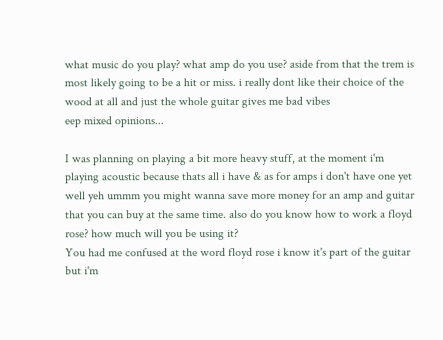what music do you play? what amp do you use? aside from that the trem is most likely going to be a hit or miss. i really dont like their choice of the wood at all and just the whole guitar gives me bad vibes
eep mixed opinions...

I was planning on playing a bit more heavy stuff, at the moment i'm playing acoustic because thats all i have & as for amps i don't have one yet
well yeh ummm you might wanna save more money for an amp and guitar that you can buy at the same time. also do you know how to work a floyd rose? how much will you be using it?
You had me confused at the word floyd rose i know it's part of the guitar but i'm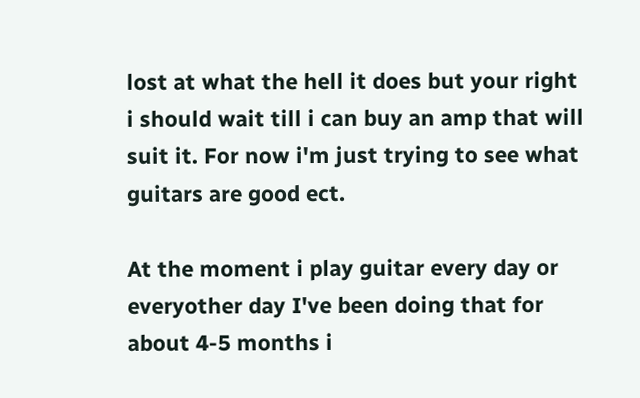lost at what the hell it does but your right i should wait till i can buy an amp that will suit it. For now i'm just trying to see what guitars are good ect.

At the moment i play guitar every day or everyother day I've been doing that for about 4-5 months i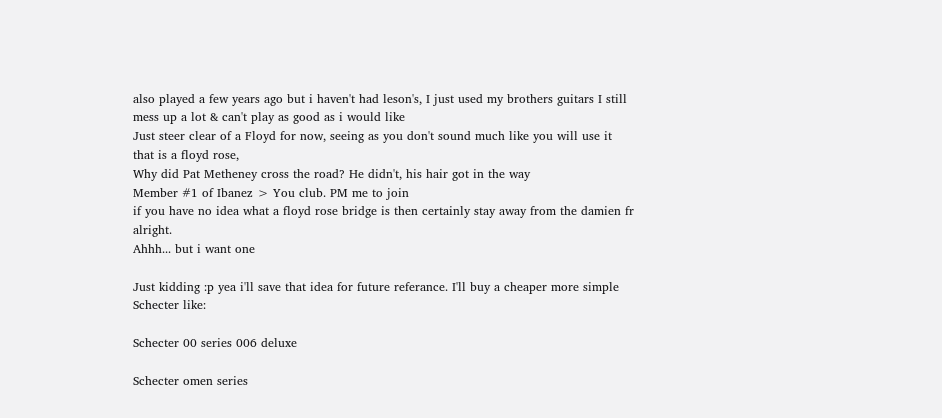also played a few years ago but i haven't had leson's, I just used my brothers guitars I still mess up a lot & can't play as good as i would like
Just steer clear of a Floyd for now, seeing as you don't sound much like you will use it
that is a floyd rose,
Why did Pat Metheney cross the road? He didn't, his hair got in the way
Member #1 of Ibanez > You club. PM me to join
if you have no idea what a floyd rose bridge is then certainly stay away from the damien fr alright.
Ahhh... but i want one

Just kidding :p yea i'll save that idea for future referance. I'll buy a cheaper more simple Schecter like:

Schecter 00 series 006 deluxe

Schecter omen series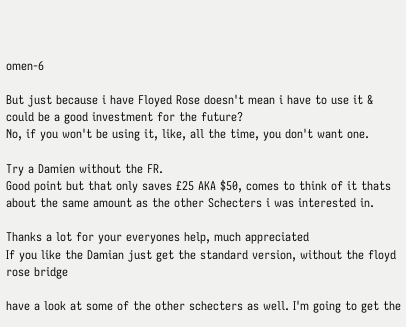omen-6

But just because i have Floyed Rose doesn't mean i have to use it & could be a good investment for the future?
No, if you won't be using it, like, all the time, you don't want one.

Try a Damien without the FR.
Good point but that only saves £25 AKA $50, comes to think of it thats about the same amount as the other Schecters i was interested in.

Thanks a lot for your everyones help, much appreciated
If you like the Damian just get the standard version, without the floyd rose bridge

have a look at some of the other schecters as well. I'm going to get the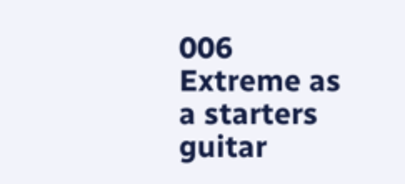006 Extreme as a starters guitar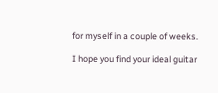for myself in a couple of weeks.

I hope you find your ideal guitar